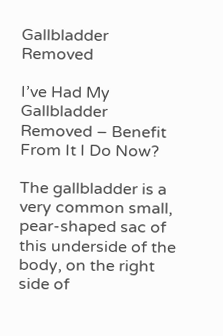Gallbladder Removed

I’ve Had My Gallbladder Removed – Benefit From It I Do Now?

The gallbladder is a very common small, pear-shaped sac of this underside of the body, on the right side of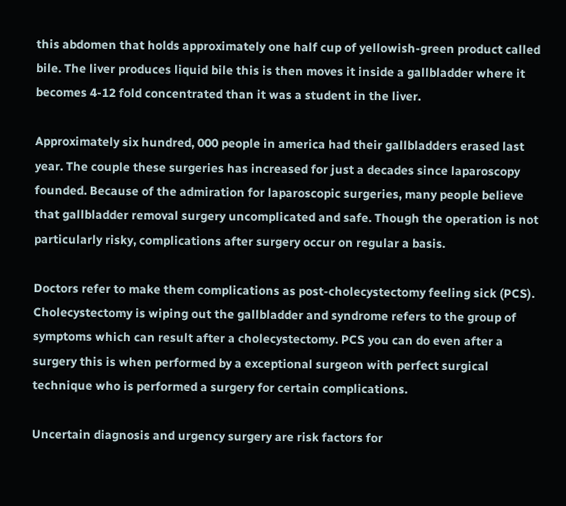this abdomen that holds approximately one half cup of yellowish-green product called bile. The liver produces liquid bile this is then moves it inside a gallbladder where it becomes 4-12 fold concentrated than it was a student in the liver.

Approximately six hundred, 000 people in america had their gallbladders erased last year. The couple these surgeries has increased for just a decades since laparoscopy founded. Because of the admiration for laparoscopic surgeries, many people believe that gallbladder removal surgery uncomplicated and safe. Though the operation is not particularly risky, complications after surgery occur on regular a basis.

Doctors refer to make them complications as post-cholecystectomy feeling sick (PCS). Cholecystectomy is wiping out the gallbladder and syndrome refers to the group of symptoms which can result after a cholecystectomy. PCS you can do even after a surgery this is when performed by a exceptional surgeon with perfect surgical technique who is performed a surgery for certain complications.

Uncertain diagnosis and urgency surgery are risk factors for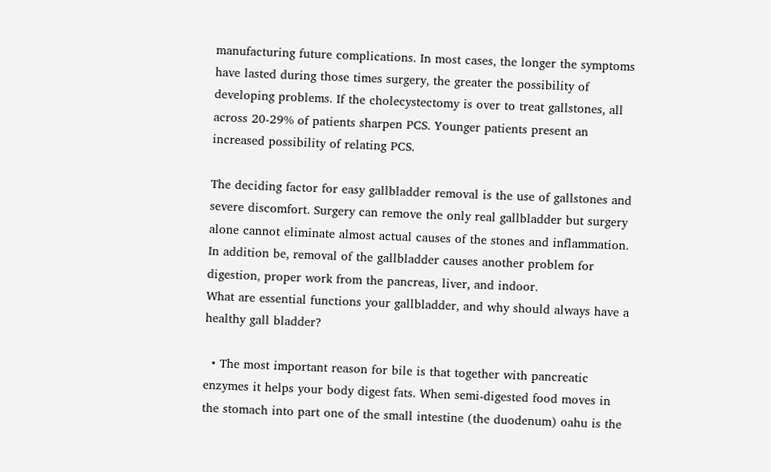manufacturing future complications. In most cases, the longer the symptoms have lasted during those times surgery, the greater the possibility of developing problems. If the cholecystectomy is over to treat gallstones, all across 20-29% of patients sharpen PCS. Younger patients present an increased possibility of relating PCS.

The deciding factor for easy gallbladder removal is the use of gallstones and severe discomfort. Surgery can remove the only real gallbladder but surgery alone cannot eliminate almost actual causes of the stones and inflammation. In addition be, removal of the gallbladder causes another problem for digestion, proper work from the pancreas, liver, and indoor.
What are essential functions your gallbladder, and why should always have a healthy gall bladder?

  • The most important reason for bile is that together with pancreatic enzymes it helps your body digest fats. When semi-digested food moves in the stomach into part one of the small intestine (the duodenum) oahu is the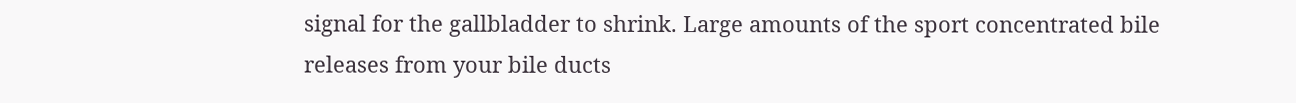signal for the gallbladder to shrink. Large amounts of the sport concentrated bile releases from your bile ducts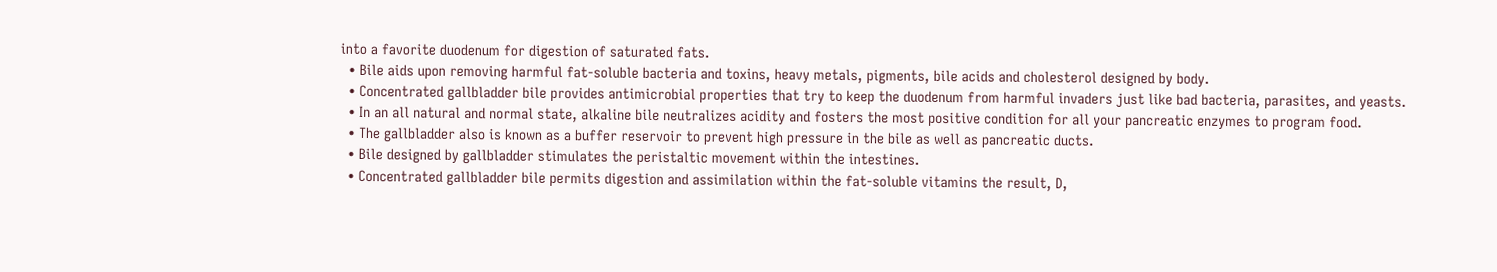into a favorite duodenum for digestion of saturated fats.
  • Bile aids upon removing harmful fat-soluble bacteria and toxins, heavy metals, pigments, bile acids and cholesterol designed by body.
  • Concentrated gallbladder bile provides antimicrobial properties that try to keep the duodenum from harmful invaders just like bad bacteria, parasites, and yeasts.
  • In an all natural and normal state, alkaline bile neutralizes acidity and fosters the most positive condition for all your pancreatic enzymes to program food.
  • The gallbladder also is known as a buffer reservoir to prevent high pressure in the bile as well as pancreatic ducts.
  • Bile designed by gallbladder stimulates the peristaltic movement within the intestines.
  • Concentrated gallbladder bile permits digestion and assimilation within the fat-soluble vitamins the result, D,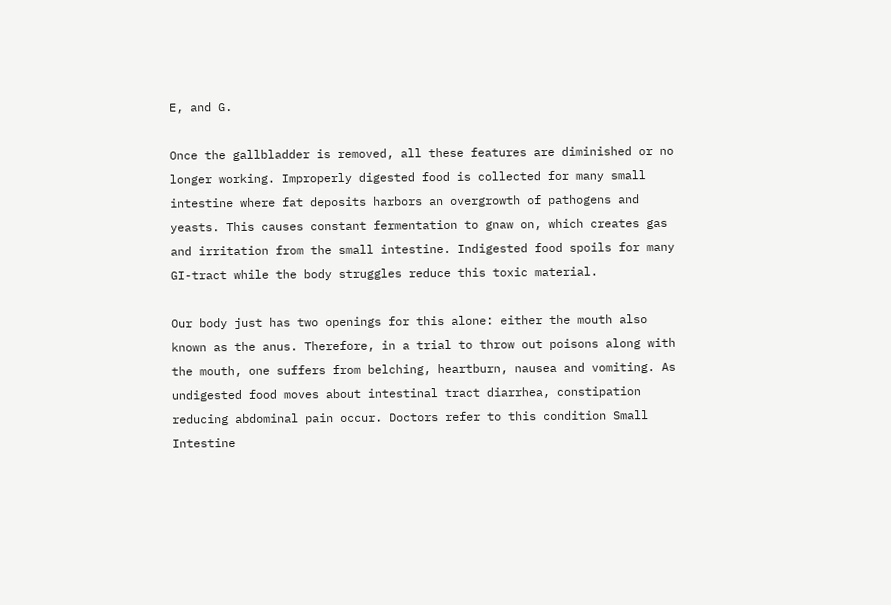E, and G.

Once the gallbladder is removed, all these features are diminished or no longer working. Improperly digested food is collected for many small intestine where fat deposits harbors an overgrowth of pathogens and yeasts. This causes constant fermentation to gnaw on, which creates gas and irritation from the small intestine. Indigested food spoils for many GI-tract while the body struggles reduce this toxic material.

Our body just has two openings for this alone: either the mouth also known as the anus. Therefore, in a trial to throw out poisons along with the mouth, one suffers from belching, heartburn, nausea and vomiting. As undigested food moves about intestinal tract diarrhea, constipation reducing abdominal pain occur. Doctors refer to this condition Small Intestine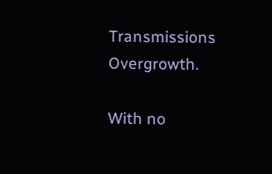Transmissions Overgrowth.

With no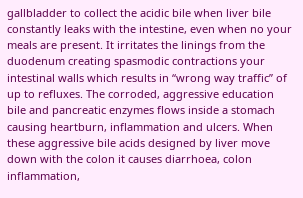gallbladder to collect the acidic bile when liver bile constantly leaks with the intestine, even when no your meals are present. It irritates the linings from the duodenum creating spasmodic contractions your intestinal walls which results in “wrong way traffic” of up to refluxes. The corroded, aggressive education bile and pancreatic enzymes flows inside a stomach causing heartburn, inflammation and ulcers. When these aggressive bile acids designed by liver move down with the colon it causes diarrhoea, colon inflammation,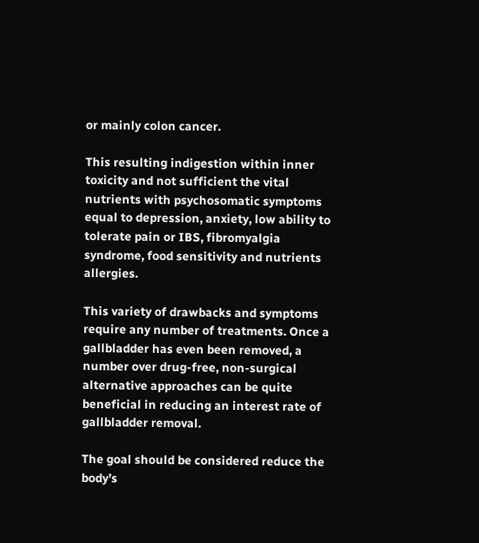or mainly colon cancer.

This resulting indigestion within inner toxicity and not sufficient the vital nutrients with psychosomatic symptoms equal to depression, anxiety, low ability to tolerate pain or IBS, fibromyalgia syndrome, food sensitivity and nutrients allergies.

This variety of drawbacks and symptoms require any number of treatments. Once a gallbladder has even been removed, a number over drug-free, non-surgical alternative approaches can be quite beneficial in reducing an interest rate of gallbladder removal.

The goal should be considered reduce the body’s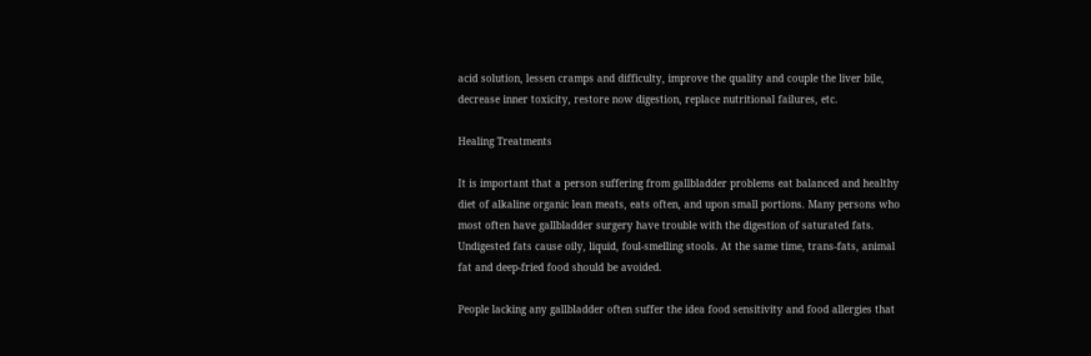acid solution, lessen cramps and difficulty, improve the quality and couple the liver bile, decrease inner toxicity, restore now digestion, replace nutritional failures, etc.

Healing Treatments

It is important that a person suffering from gallbladder problems eat balanced and healthy diet of alkaline organic lean meats, eats often, and upon small portions. Many persons who most often have gallbladder surgery have trouble with the digestion of saturated fats. Undigested fats cause oily, liquid, foul-smelling stools. At the same time, trans-fats, animal fat and deep-fried food should be avoided.

People lacking any gallbladder often suffer the idea food sensitivity and food allergies that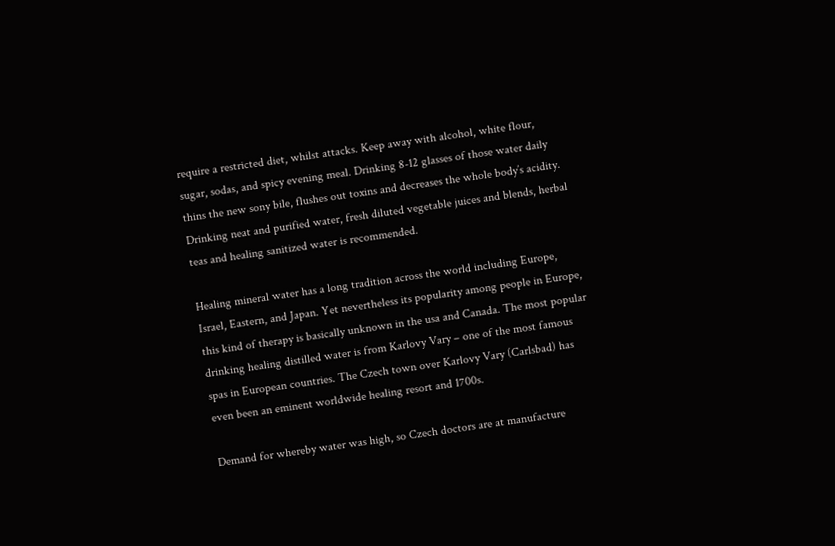require a restricted diet, whilst attacks. Keep away with alcohol, white flour, sugar, sodas, and spicy evening meal. Drinking 8-12 glasses of those water daily thins the new sony bile, flushes out toxins and decreases the whole body’s acidity. Drinking neat and purified water, fresh diluted vegetable juices and blends, herbal teas and healing sanitized water is recommended.

Healing mineral water has a long tradition across the world including Europe, Israel, Eastern, and Japan. Yet nevertheless its popularity among people in Europe, this kind of therapy is basically unknown in the usa and Canada. The most popular drinking healing distilled water is from Karlovy Vary – one of the most famous spas in European countries. The Czech town over Karlovy Vary (Carlsbad) has even been an eminent worldwide healing resort and 1700s.

Demand for whereby water was high, so Czech doctors are at manufacture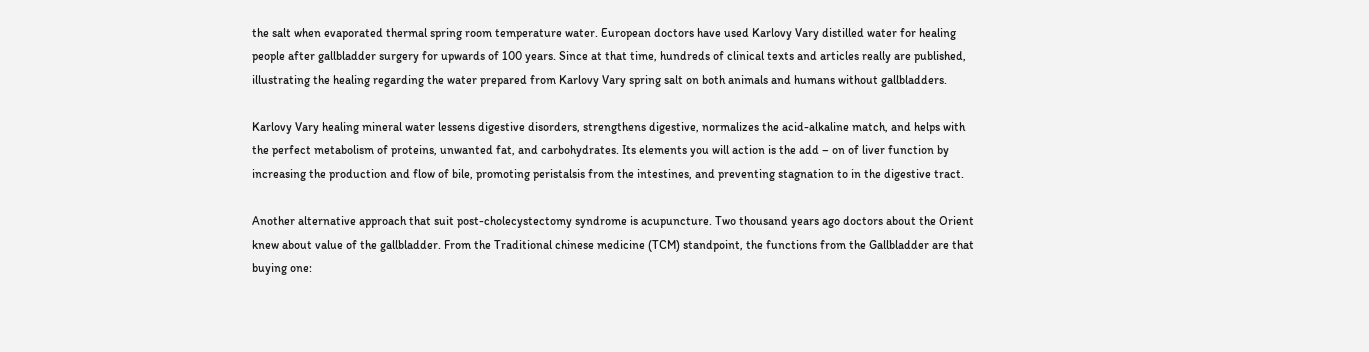the salt when evaporated thermal spring room temperature water. European doctors have used Karlovy Vary distilled water for healing people after gallbladder surgery for upwards of 100 years. Since at that time, hundreds of clinical texts and articles really are published, illustrating the healing regarding the water prepared from Karlovy Vary spring salt on both animals and humans without gallbladders.

Karlovy Vary healing mineral water lessens digestive disorders, strengthens digestive, normalizes the acid-alkaline match, and helps with the perfect metabolism of proteins, unwanted fat, and carbohydrates. Its elements you will action is the add – on of liver function by increasing the production and flow of bile, promoting peristalsis from the intestines, and preventing stagnation to in the digestive tract.

Another alternative approach that suit post-cholecystectomy syndrome is acupuncture. Two thousand years ago doctors about the Orient knew about value of the gallbladder. From the Traditional chinese medicine (TCM) standpoint, the functions from the Gallbladder are that buying one: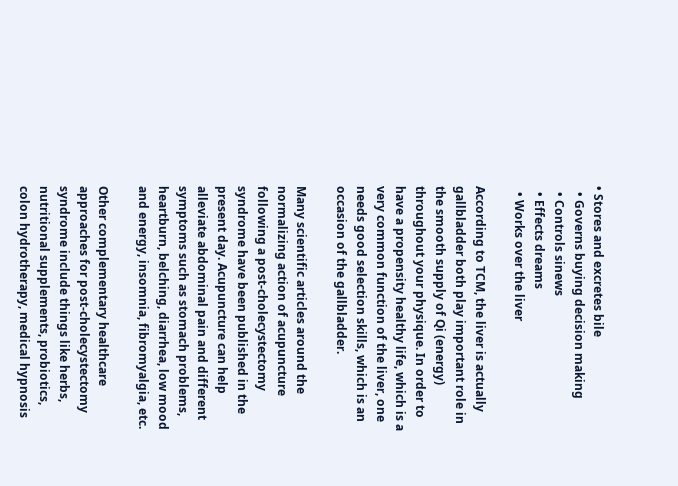• Stores and excretes bile
  • Governs buying decision making
  • Controls sinews
  • Effects dreams
  • Works over the liver

According to TCM, the liver is actually gallbladder both play important role in the smooth supply of Qi (energy) throughout your physique. In order to have a propensity healthy life, which is a very common function of the liver, one needs good selection skills, which is an occasion of the gallbladder.

Many scientific articles around the normalizing action of acupuncture following a post-cholecystectomy syndrome have been published in the present day. Acupuncture can help alleviate abdominal pain and different symptoms such as stomach problems, heartburn, belching, diarrhea, low mood and energy, insomnia, fibromyalgia, etc.

Other complementary healthcare approaches for post-cholecystectomy syndrome include things like herbs, nutritional supplements, probiotics, colon hydrotherapy, medical hypnosis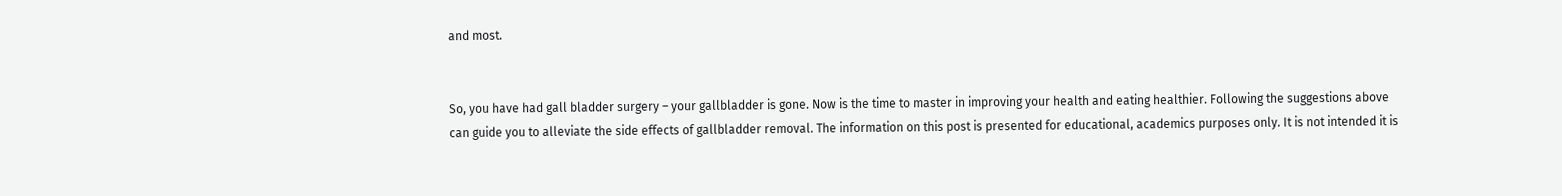and most.


So, you have had gall bladder surgery – your gallbladder is gone. Now is the time to master in improving your health and eating healthier. Following the suggestions above can guide you to alleviate the side effects of gallbladder removal. The information on this post is presented for educational, academics purposes only. It is not intended it is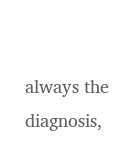always the diagnosis,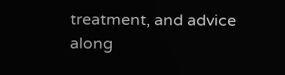treatment, and advice along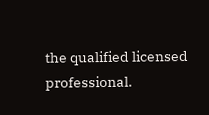the qualified licensed professional.